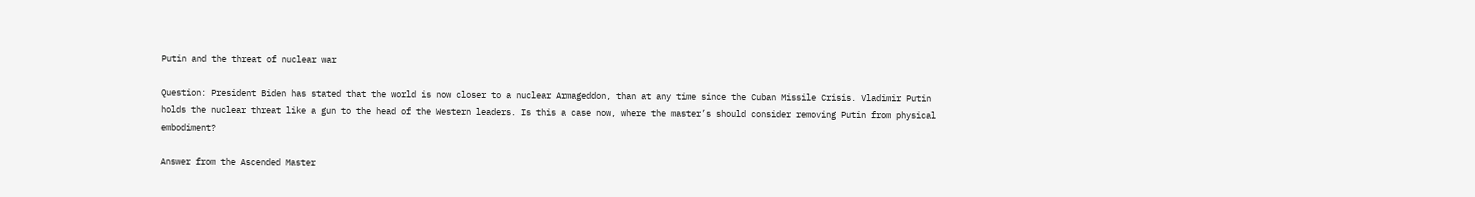Putin and the threat of nuclear war

Question: President Biden has stated that the world is now closer to a nuclear Armageddon, than at any time since the Cuban Missile Crisis. Vladimir Putin holds the nuclear threat like a gun to the head of the Western leaders. Is this a case now, where the master’s should consider removing Putin from physical embodiment?

Answer from the Ascended Master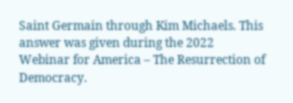Saint Germain through Kim Michaels. This answer was given during the 2022 Webinar for America – The Resurrection of Democracy.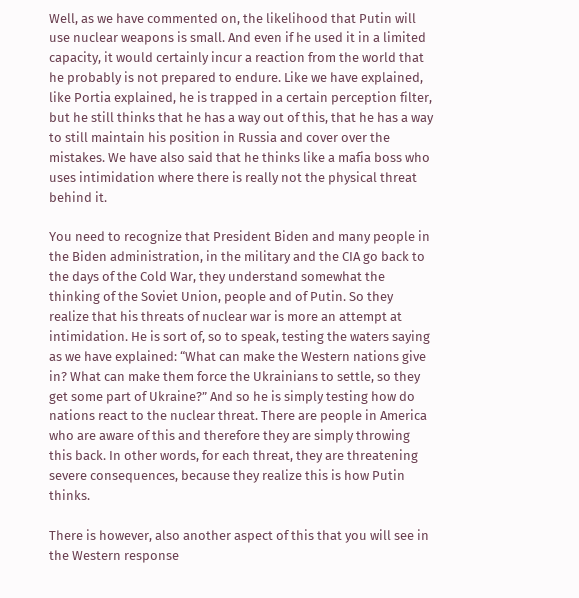Well, as we have commented on, the likelihood that Putin will use nuclear weapons is small. And even if he used it in a limited capacity, it would certainly incur a reaction from the world that he probably is not prepared to endure. Like we have explained, like Portia explained, he is trapped in a certain perception filter, but he still thinks that he has a way out of this, that he has a way to still maintain his position in Russia and cover over the mistakes. We have also said that he thinks like a mafia boss who uses intimidation where there is really not the physical threat behind it.

You need to recognize that President Biden and many people in the Biden administration, in the military and the CIA go back to the days of the Cold War, they understand somewhat the thinking of the Soviet Union, people and of Putin. So they realize that his threats of nuclear war is more an attempt at intimidation. He is sort of, so to speak, testing the waters saying as we have explained: “What can make the Western nations give in? What can make them force the Ukrainians to settle, so they get some part of Ukraine?” And so he is simply testing how do nations react to the nuclear threat. There are people in America who are aware of this and therefore they are simply throwing this back. In other words, for each threat, they are threatening severe consequences, because they realize this is how Putin thinks.

There is however, also another aspect of this that you will see in the Western response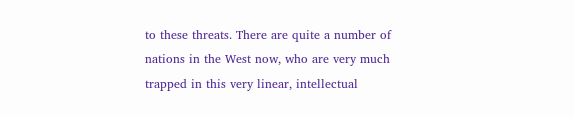to these threats. There are quite a number of nations in the West now, who are very much trapped in this very linear, intellectual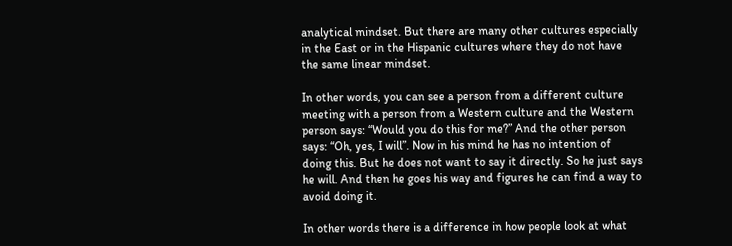analytical mindset. But there are many other cultures especially in the East or in the Hispanic cultures where they do not have the same linear mindset.

In other words, you can see a person from a different culture meeting with a person from a Western culture and the Western person says: “Would you do this for me?” And the other person says: “Oh, yes, I will”. Now in his mind he has no intention of doing this. But he does not want to say it directly. So he just says he will. And then he goes his way and figures he can find a way to avoid doing it.

In other words there is a difference in how people look at what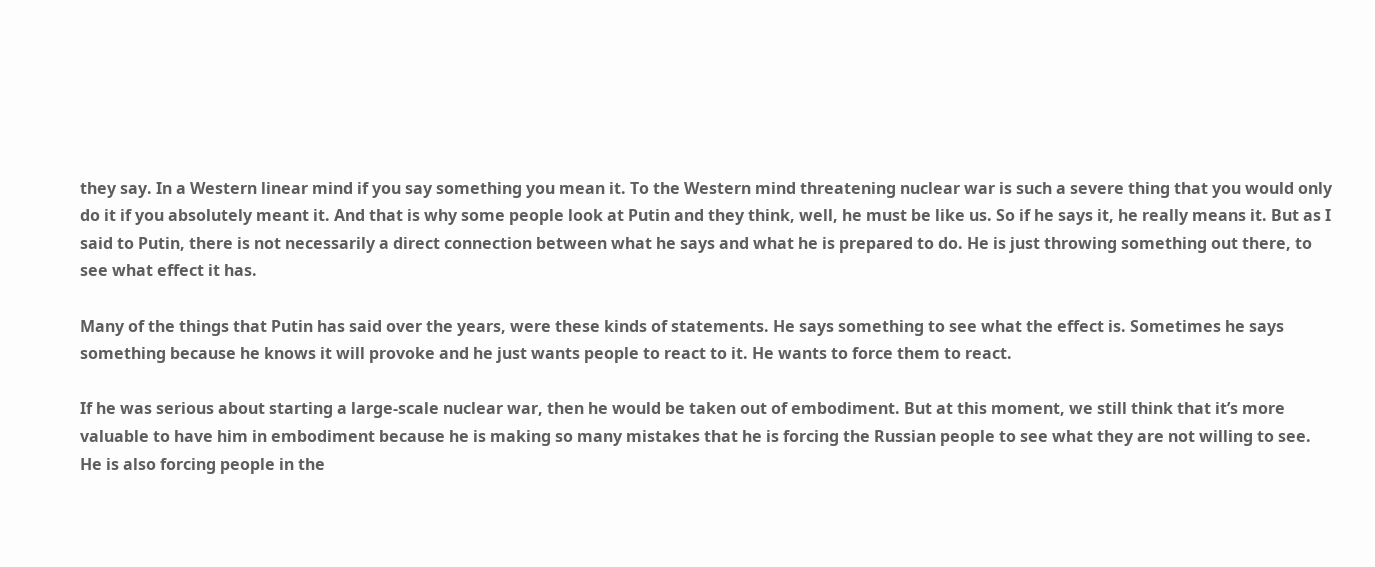they say. In a Western linear mind if you say something you mean it. To the Western mind threatening nuclear war is such a severe thing that you would only do it if you absolutely meant it. And that is why some people look at Putin and they think, well, he must be like us. So if he says it, he really means it. But as I said to Putin, there is not necessarily a direct connection between what he says and what he is prepared to do. He is just throwing something out there, to see what effect it has.

Many of the things that Putin has said over the years, were these kinds of statements. He says something to see what the effect is. Sometimes he says something because he knows it will provoke and he just wants people to react to it. He wants to force them to react.

If he was serious about starting a large-scale nuclear war, then he would be taken out of embodiment. But at this moment, we still think that it’s more valuable to have him in embodiment because he is making so many mistakes that he is forcing the Russian people to see what they are not willing to see. He is also forcing people in the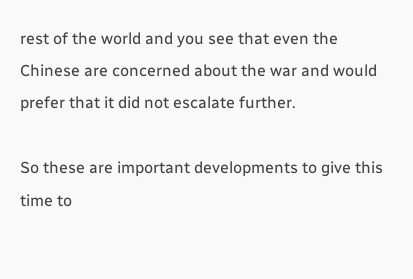rest of the world and you see that even the Chinese are concerned about the war and would prefer that it did not escalate further.

So these are important developments to give this time to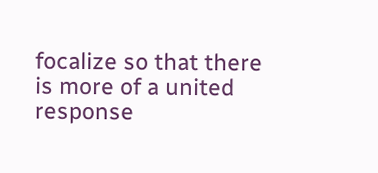focalize so that there is more of a united response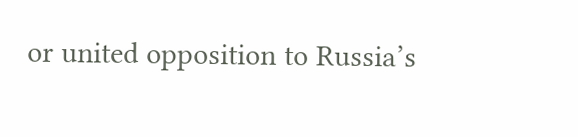or united opposition to Russia’s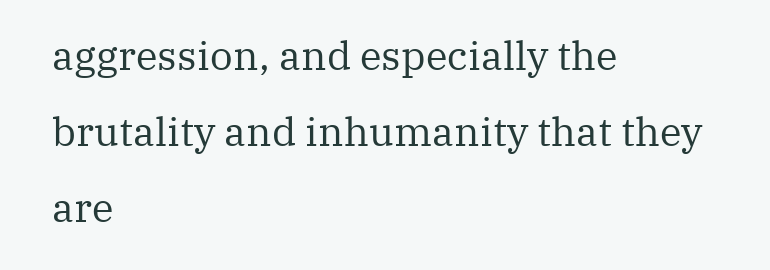aggression, and especially the brutality and inhumanity that they are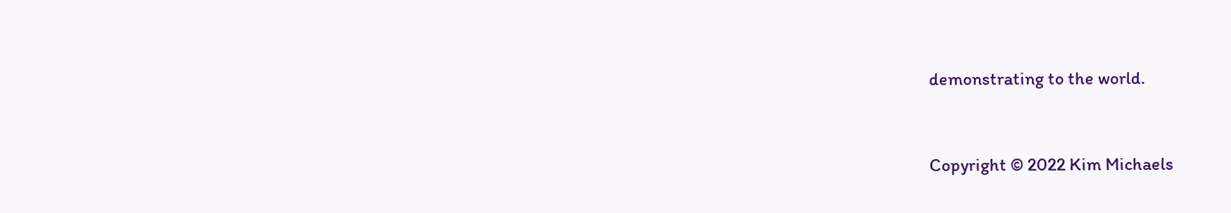demonstrating to the world.


Copyright © 2022 Kim Michaels